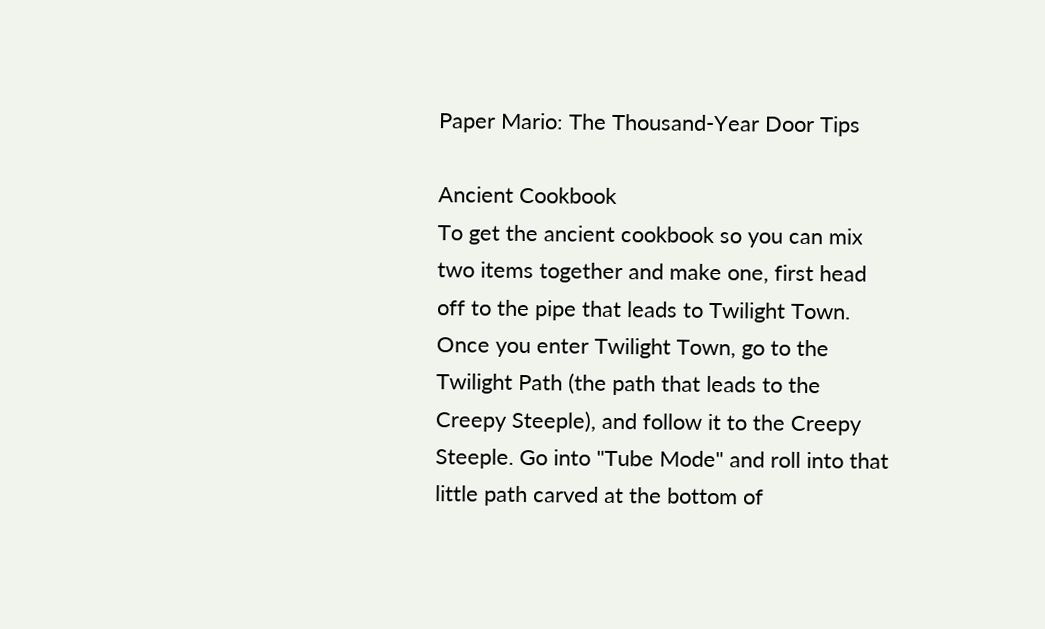Paper Mario: The Thousand-Year Door Tips

Ancient Cookbook
To get the ancient cookbook so you can mix two items together and make one, first head off to the pipe that leads to Twilight Town. Once you enter Twilight Town, go to the Twilight Path (the path that leads to the Creepy Steeple), and follow it to the Creepy Steeple. Go into "Tube Mode" and roll into that little path carved at the bottom of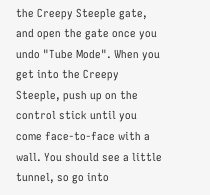the Creepy Steeple gate, and open the gate once you undo "Tube Mode". When you get into the Creepy Steeple, push up on the control stick until you come face-to-face with a wall. You should see a little tunnel, so go into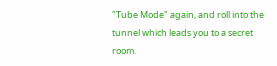"Tube Mode" again, and roll into the tunnel which leads you to a secret room.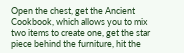Open the chest, get the Ancient Cookbook, which allows you to mix two items to create one, get the star piece behind the furniture, hit the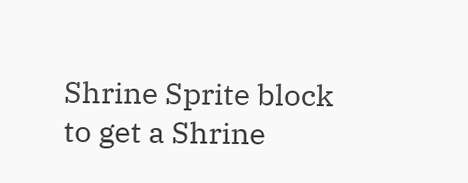Shrine Sprite block to get a Shrine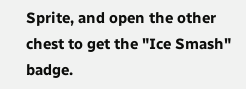Sprite, and open the other chest to get the "Ice Smash" badge.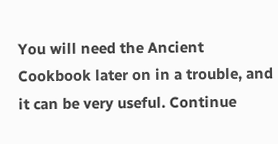You will need the Ancient Cookbook later on in a trouble, and it can be very useful. Continue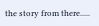the story from there.....